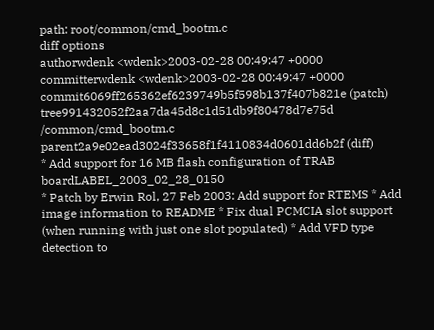path: root/common/cmd_bootm.c
diff options
authorwdenk <wdenk>2003-02-28 00:49:47 +0000
committerwdenk <wdenk>2003-02-28 00:49:47 +0000
commit6069ff265362ef6239749b5f598b137f407b821e (patch)
tree991432052f2aa7da45d8c1d51db9f80478d7e75d /common/cmd_bootm.c
parent2a9e02ead3024f33658f1f4110834d0601dd6b2f (diff)
* Add support for 16 MB flash configuration of TRAB boardLABEL_2003_02_28_0150
* Patch by Erwin Rol, 27 Feb 2003: Add support for RTEMS * Add image information to README * Fix dual PCMCIA slot support (when running with just one slot populated) * Add VFD type detection to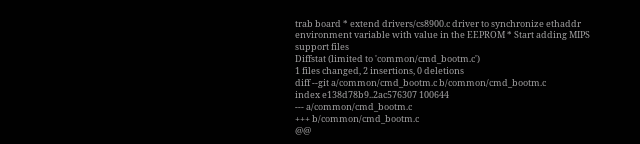trab board * extend drivers/cs8900.c driver to synchronize ethaddr environment variable with value in the EEPROM * Start adding MIPS support files
Diffstat (limited to 'common/cmd_bootm.c')
1 files changed, 2 insertions, 0 deletions
diff --git a/common/cmd_bootm.c b/common/cmd_bootm.c
index e138d78b9..2ac576307 100644
--- a/common/cmd_bootm.c
+++ b/common/cmd_bootm.c
@@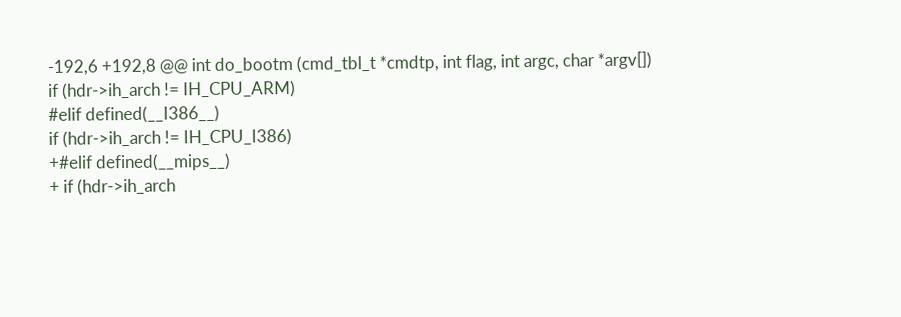-192,6 +192,8 @@ int do_bootm (cmd_tbl_t *cmdtp, int flag, int argc, char *argv[])
if (hdr->ih_arch != IH_CPU_ARM)
#elif defined(__I386__)
if (hdr->ih_arch != IH_CPU_I386)
+#elif defined(__mips__)
+ if (hdr->ih_arch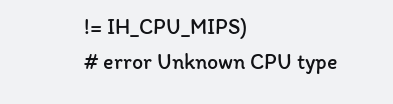!= IH_CPU_MIPS)
# error Unknown CPU type